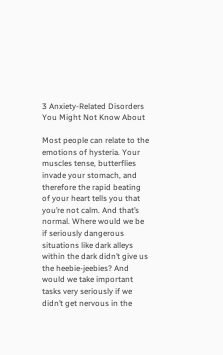3 Anxiety-Related Disorders You Might Not Know About

Most people can relate to the emotions of hysteria. Your muscles tense, butterflies invade your stomach, and therefore the rapid beating of your heart tells you that you’re not calm. And that’s normal. Where would we be if seriously dangerous situations like dark alleys within the dark didn’t give us the heebie-jeebies? And would we take important tasks very seriously if we didn’t get nervous in the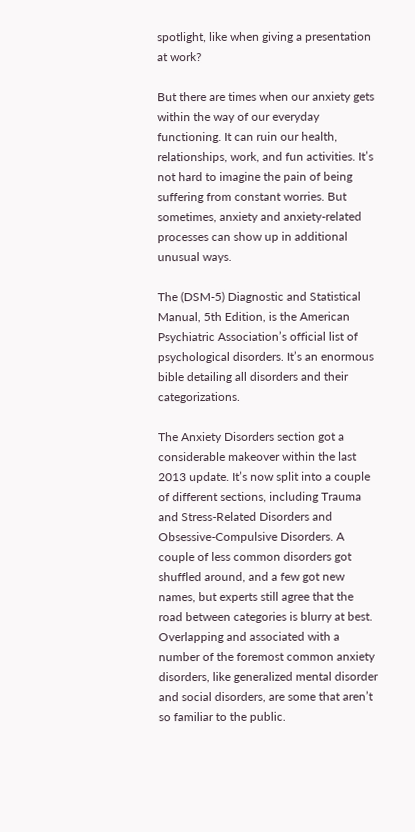spotlight, like when giving a presentation at work?

But there are times when our anxiety gets within the way of our everyday functioning. It can ruin our health, relationships, work, and fun activities. It’s not hard to imagine the pain of being suffering from constant worries. But sometimes, anxiety and anxiety-related processes can show up in additional unusual ways.

The (DSM-5) Diagnostic and Statistical Manual, 5th Edition, is the American Psychiatric Association’s official list of psychological disorders. It’s an enormous bible detailing all disorders and their categorizations.

The Anxiety Disorders section got a considerable makeover within the last 2013 update. It’s now split into a couple of different sections, including Trauma and Stress-Related Disorders and Obsessive-Compulsive Disorders. A couple of less common disorders got shuffled around, and a few got new names, but experts still agree that the road between categories is blurry at best. Overlapping and associated with a number of the foremost common anxiety disorders, like generalized mental disorder and social disorders, are some that aren’t so familiar to the public.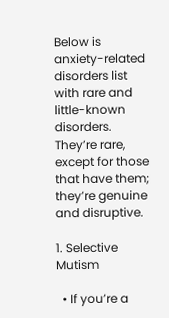Below is anxiety-related disorders list with rare and little-known disorders. They’re rare, except for those that have them; they’re genuine and disruptive.

1. Selective Mutism

  • If you’re a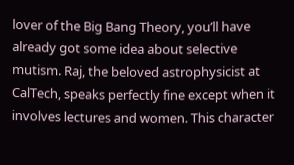lover of the Big Bang Theory, you’ll have already got some idea about selective mutism. Raj, the beloved astrophysicist at CalTech, speaks perfectly fine except when it involves lectures and women. This character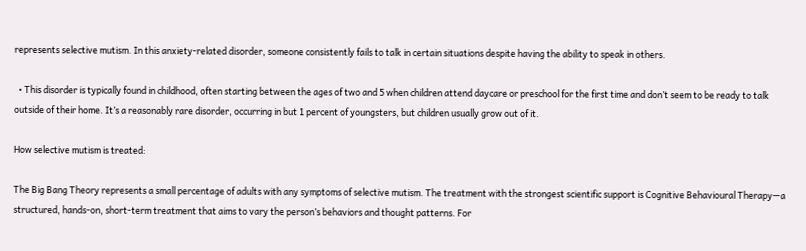represents selective mutism. In this anxiety-related disorder, someone consistently fails to talk in certain situations despite having the ability to speak in others.

  • This disorder is typically found in childhood, often starting between the ages of two and 5 when children attend daycare or preschool for the first time and don’t seem to be ready to talk outside of their home. It’s a reasonably rare disorder, occurring in but 1 percent of youngsters, but children usually grow out of it.

How selective mutism is treated:

The Big Bang Theory represents a small percentage of adults with any symptoms of selective mutism. The treatment with the strongest scientific support is Cognitive Behavioural Therapy—a structured, hands-on, short-term treatment that aims to vary the person’s behaviors and thought patterns. For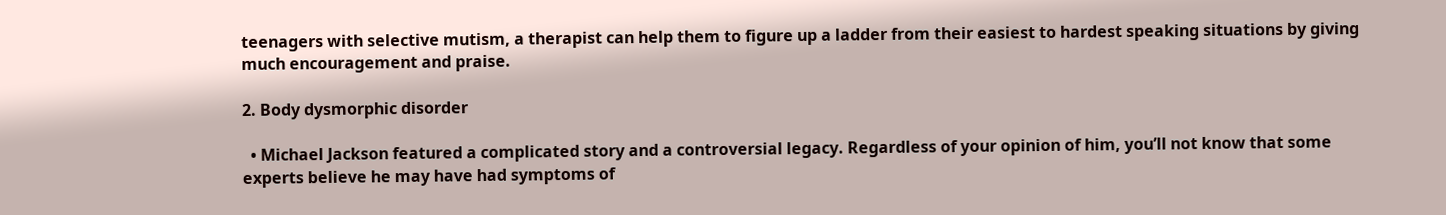teenagers with selective mutism, a therapist can help them to figure up a ladder from their easiest to hardest speaking situations by giving much encouragement and praise.

2. Body dysmorphic disorder

  • Michael Jackson featured a complicated story and a controversial legacy. Regardless of your opinion of him, you’ll not know that some experts believe he may have had symptoms of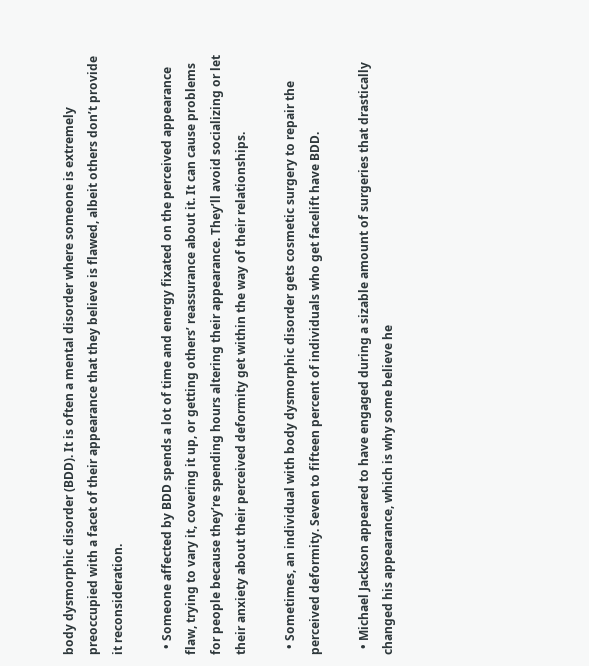body dysmorphic disorder (BDD). It is often a mental disorder where someone is extremely preoccupied with a facet of their appearance that they believe is flawed, albeit others don’t provide it reconsideration.

  • Someone affected by BDD spends a lot of time and energy fixated on the perceived appearance flaw, trying to vary it, covering it up, or getting others’ reassurance about it. It can cause problems for people because they’re spending hours altering their appearance. They’ll avoid socializing or let their anxiety about their perceived deformity get within the way of their relationships.

  • Sometimes, an individual with body dysmorphic disorder gets cosmetic surgery to repair the perceived deformity. Seven to fifteen percent of individuals who get facelift have BDD.

  • Michael Jackson appeared to have engaged during a sizable amount of surgeries that drastically changed his appearance, which is why some believe he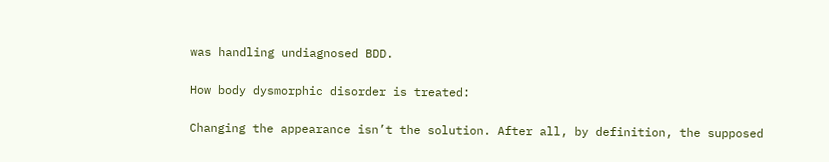was handling undiagnosed BDD.

How body dysmorphic disorder is treated:

Changing the appearance isn’t the solution. After all, by definition, the supposed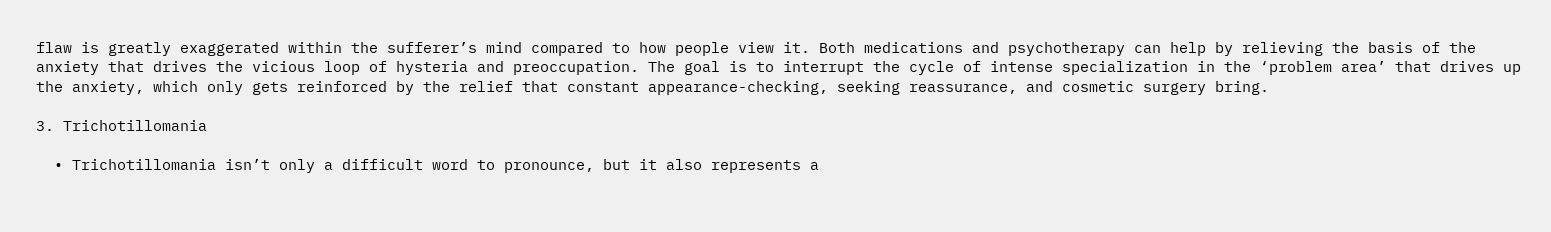flaw is greatly exaggerated within the sufferer’s mind compared to how people view it. Both medications and psychotherapy can help by relieving the basis of the anxiety that drives the vicious loop of hysteria and preoccupation. The goal is to interrupt the cycle of intense specialization in the ‘problem area’ that drives up the anxiety, which only gets reinforced by the relief that constant appearance-checking, seeking reassurance, and cosmetic surgery bring.

3. Trichotillomania

  • Trichotillomania isn’t only a difficult word to pronounce, but it also represents a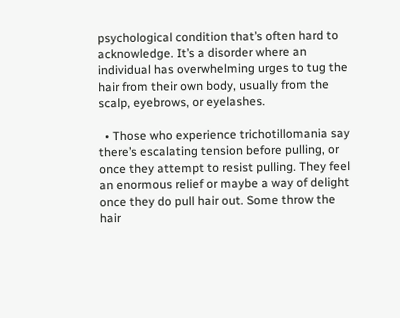psychological condition that’s often hard to acknowledge. It’s a disorder where an individual has overwhelming urges to tug the hair from their own body, usually from the scalp, eyebrows, or eyelashes.

  • Those who experience trichotillomania say there’s escalating tension before pulling, or once they attempt to resist pulling. They feel an enormous relief or maybe a way of delight once they do pull hair out. Some throw the hair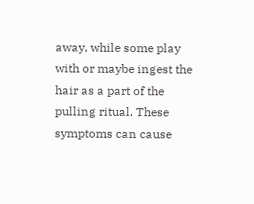away, while some play with or maybe ingest the hair as a part of the pulling ritual. These symptoms can cause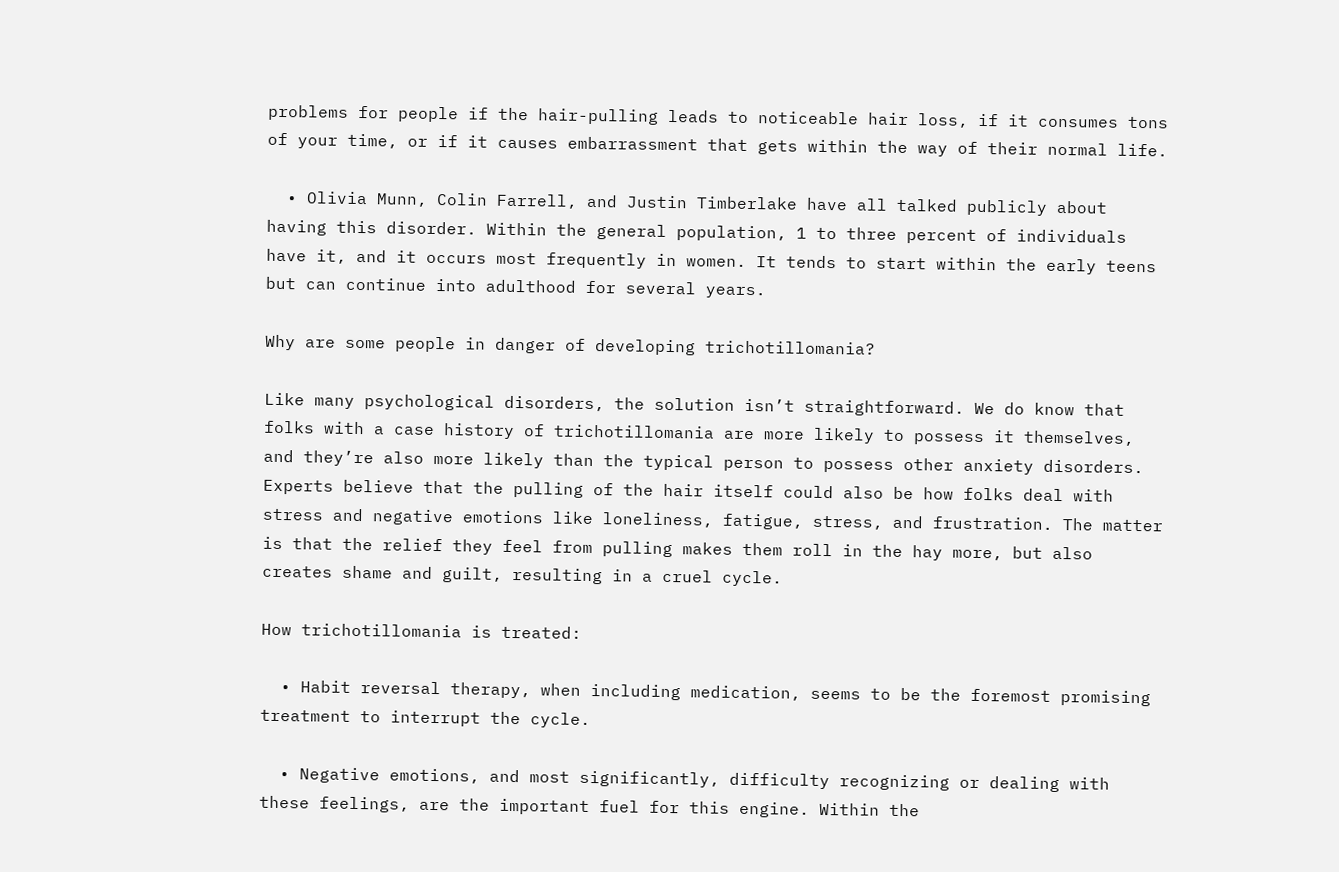problems for people if the hair-pulling leads to noticeable hair loss, if it consumes tons of your time, or if it causes embarrassment that gets within the way of their normal life.

  • Olivia Munn, Colin Farrell, and Justin Timberlake have all talked publicly about having this disorder. Within the general population, 1 to three percent of individuals have it, and it occurs most frequently in women. It tends to start within the early teens but can continue into adulthood for several years.

Why are some people in danger of developing trichotillomania?

Like many psychological disorders, the solution isn’t straightforward. We do know that folks with a case history of trichotillomania are more likely to possess it themselves, and they’re also more likely than the typical person to possess other anxiety disorders. Experts believe that the pulling of the hair itself could also be how folks deal with stress and negative emotions like loneliness, fatigue, stress, and frustration. The matter is that the relief they feel from pulling makes them roll in the hay more, but also creates shame and guilt, resulting in a cruel cycle.

How trichotillomania is treated:

  • Habit reversal therapy, when including medication, seems to be the foremost promising treatment to interrupt the cycle.

  • Negative emotions, and most significantly, difficulty recognizing or dealing with these feelings, are the important fuel for this engine. Within the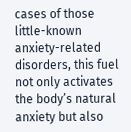cases of those little-known anxiety-related disorders, this fuel not only activates the body’s natural anxiety but also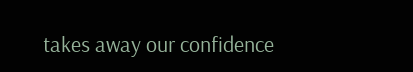takes away our confidence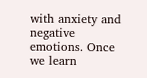with anxiety and negative emotions. Once we learn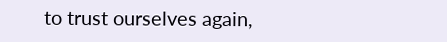to trust ourselves again,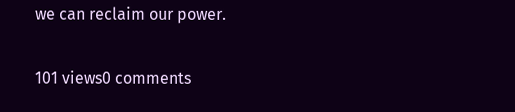we can reclaim our power.


101 views0 comments